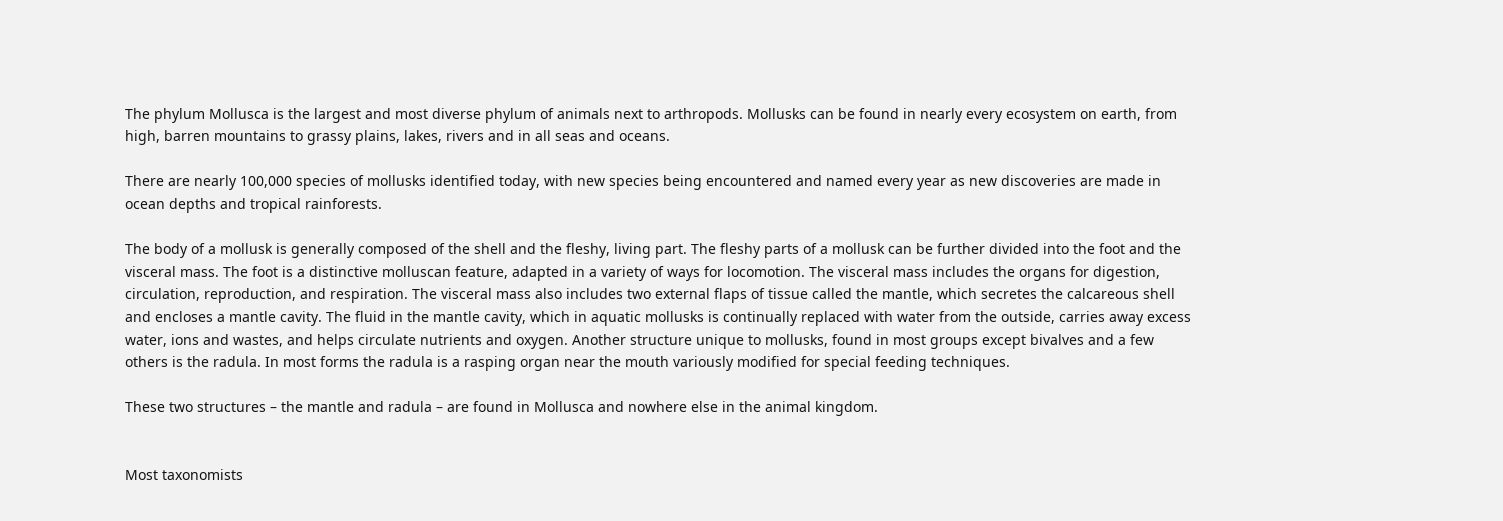The phylum Mollusca is the largest and most diverse phylum of animals next to arthropods. Mollusks can be found in nearly every ecosystem on earth, from high, barren mountains to grassy plains, lakes, rivers and in all seas and oceans.

There are nearly 100,000 species of mollusks identified today, with new species being encountered and named every year as new discoveries are made in ocean depths and tropical rainforests.

The body of a mollusk is generally composed of the shell and the fleshy, living part. The fleshy parts of a mollusk can be further divided into the foot and the visceral mass. The foot is a distinctive molluscan feature, adapted in a variety of ways for locomotion. The visceral mass includes the organs for digestion, circulation, reproduction, and respiration. The visceral mass also includes two external flaps of tissue called the mantle, which secretes the calcareous shell and encloses a mantle cavity. The fluid in the mantle cavity, which in aquatic mollusks is continually replaced with water from the outside, carries away excess water, ions and wastes, and helps circulate nutrients and oxygen. Another structure unique to mollusks, found in most groups except bivalves and a few others is the radula. In most forms the radula is a rasping organ near the mouth variously modified for special feeding techniques.

These two structures – the mantle and radula – are found in Mollusca and nowhere else in the animal kingdom.


Most taxonomists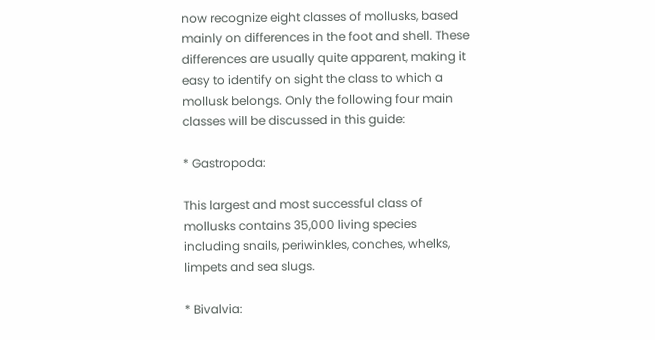now recognize eight classes of mollusks, based mainly on differences in the foot and shell. These differences are usually quite apparent, making it easy to identify on sight the class to which a mollusk belongs. Only the following four main classes will be discussed in this guide:

* Gastropoda:

This largest and most successful class of mollusks contains 35,000 living species including snails, periwinkles, conches, whelks, limpets and sea slugs.

* Bivalvia: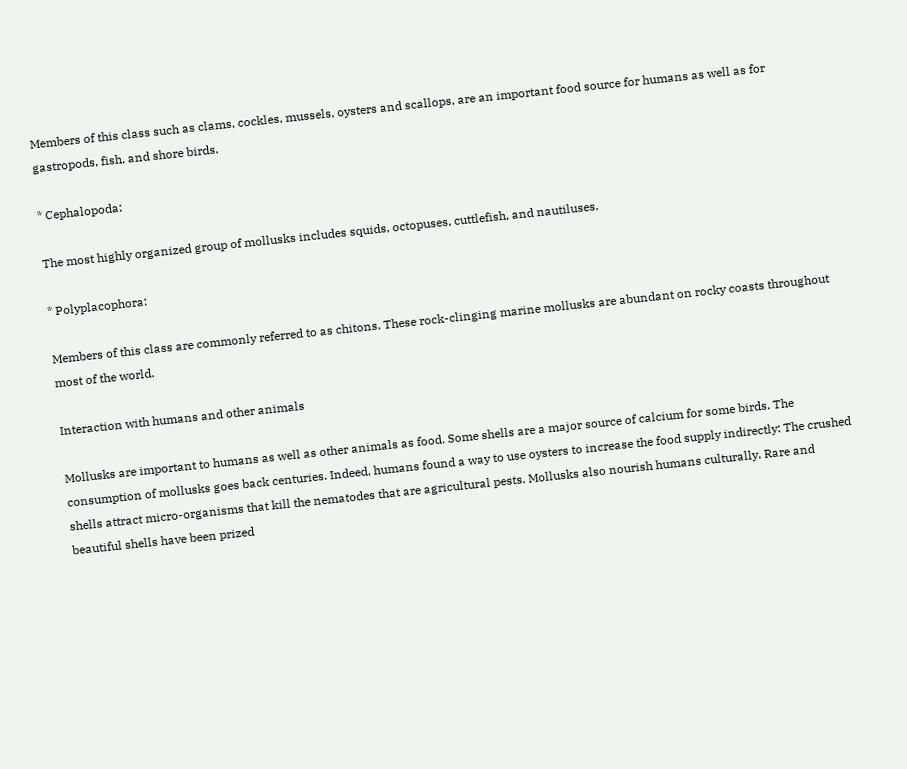Members of this class such as clams, cockles, mussels, oysters and scallops, are an important food source for humans as well as for gastropods, fish, and shore birds.

* Cephalopoda:

The most highly organized group of mollusks includes squids, octopuses, cuttlefish, and nautiluses.

* Polyplacophora:

Members of this class are commonly referred to as chitons. These rock-clinging marine mollusks are abundant on rocky coasts throughout most of the world.

Interaction with humans and other animals

Mollusks are important to humans as well as other animals as food. Some shells are a major source of calcium for some birds. The consumption of mollusks goes back centuries. Indeed, humans found a way to use oysters to increase the food supply indirectly: The crushed shells attract micro-organisms that kill the nematodes that are agricultural pests. Mollusks also nourish humans culturally. Rare and beautiful shells have been prized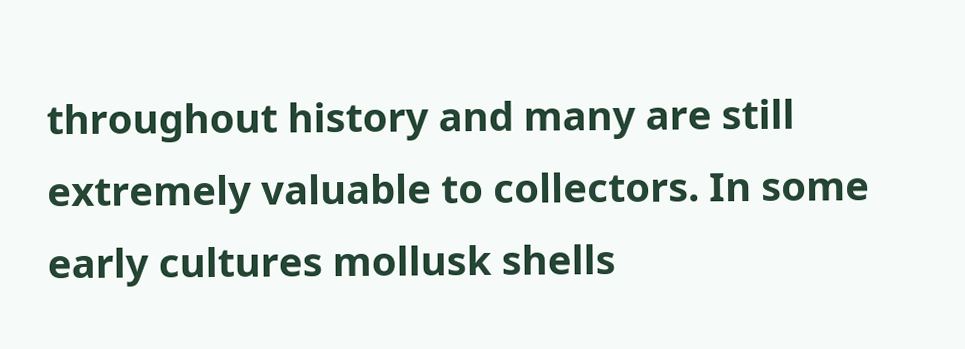throughout history and many are still extremely valuable to collectors. In some early cultures mollusk shells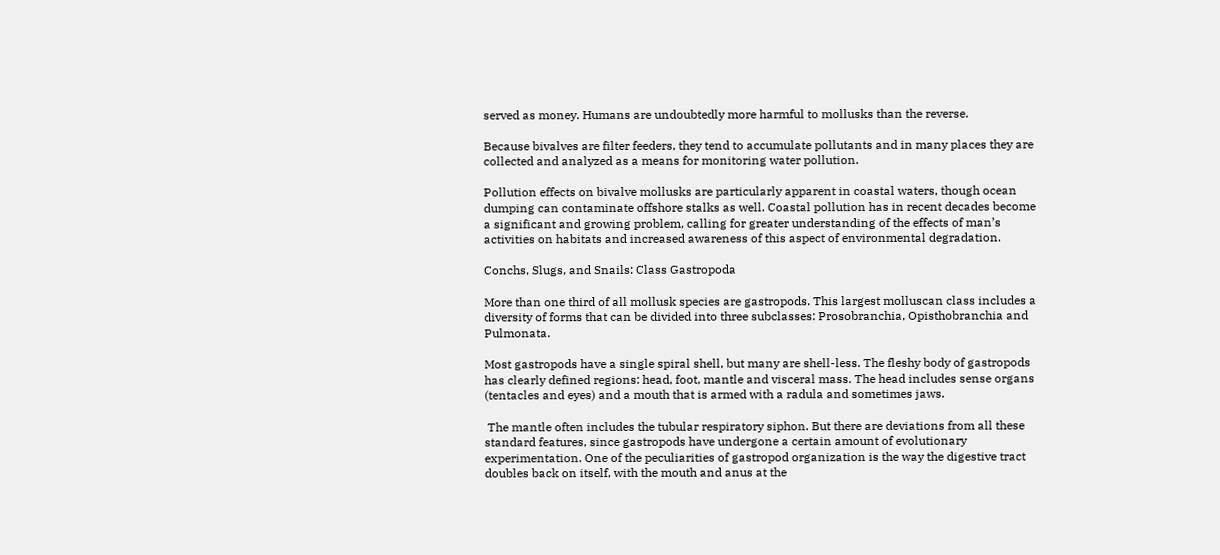served as money. Humans are undoubtedly more harmful to mollusks than the reverse.

Because bivalves are filter feeders, they tend to accumulate pollutants and in many places they are collected and analyzed as a means for monitoring water pollution.

Pollution effects on bivalve mollusks are particularly apparent in coastal waters, though ocean dumping can contaminate offshore stalks as well. Coastal pollution has in recent decades become a significant and growing problem, calling for greater understanding of the effects of man’s activities on habitats and increased awareness of this aspect of environmental degradation.

Conchs, Slugs, and Snails: Class Gastropoda

More than one third of all mollusk species are gastropods. This largest molluscan class includes a diversity of forms that can be divided into three subclasses: Prosobranchia, Opisthobranchia and Pulmonata.

Most gastropods have a single spiral shell, but many are shell-less. The fleshy body of gastropods has clearly defined regions: head, foot, mantle and visceral mass. The head includes sense organs (tentacles and eyes) and a mouth that is armed with a radula and sometimes jaws.

 The mantle often includes the tubular respiratory siphon. But there are deviations from all these standard features, since gastropods have undergone a certain amount of evolutionary experimentation. One of the peculiarities of gastropod organization is the way the digestive tract doubles back on itself, with the mouth and anus at the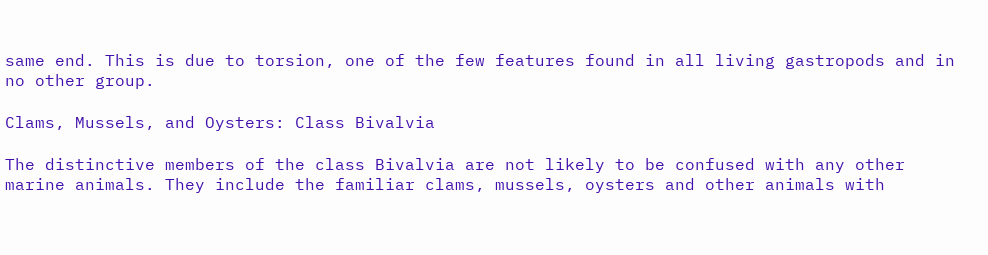same end. This is due to torsion, one of the few features found in all living gastropods and in no other group.

Clams, Mussels, and Oysters: Class Bivalvia

The distinctive members of the class Bivalvia are not likely to be confused with any other marine animals. They include the familiar clams, mussels, oysters and other animals with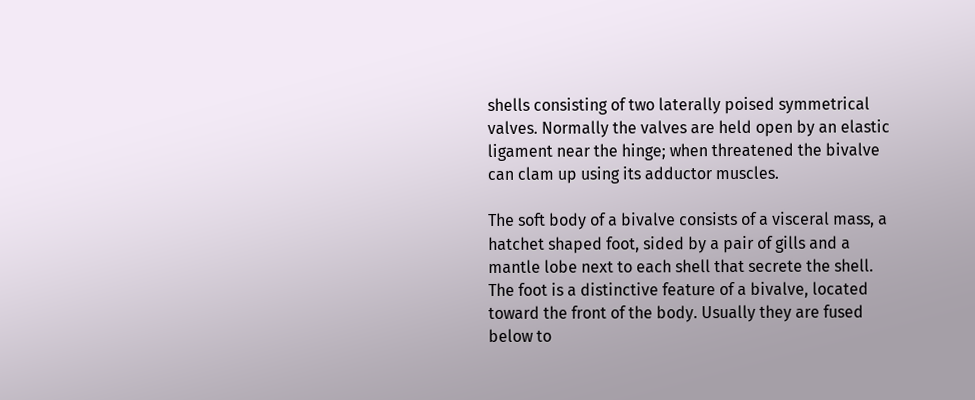shells consisting of two laterally poised symmetrical valves. Normally the valves are held open by an elastic ligament near the hinge; when threatened the bivalve can clam up using its adductor muscles.

The soft body of a bivalve consists of a visceral mass, a hatchet shaped foot, sided by a pair of gills and a mantle lobe next to each shell that secrete the shell. The foot is a distinctive feature of a bivalve, located toward the front of the body. Usually they are fused below to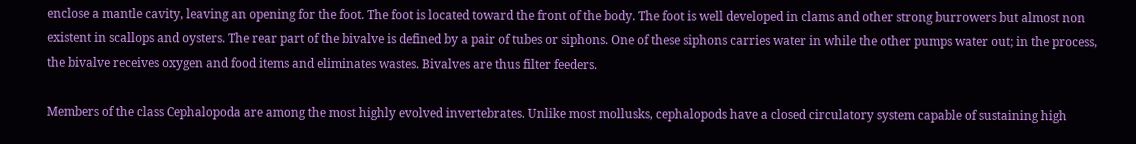enclose a mantle cavity, leaving an opening for the foot. The foot is located toward the front of the body. The foot is well developed in clams and other strong burrowers but almost non existent in scallops and oysters. The rear part of the bivalve is defined by a pair of tubes or siphons. One of these siphons carries water in while the other pumps water out; in the process, the bivalve receives oxygen and food items and eliminates wastes. Bivalves are thus filter feeders.

Members of the class Cephalopoda are among the most highly evolved invertebrates. Unlike most mollusks, cephalopods have a closed circulatory system capable of sustaining high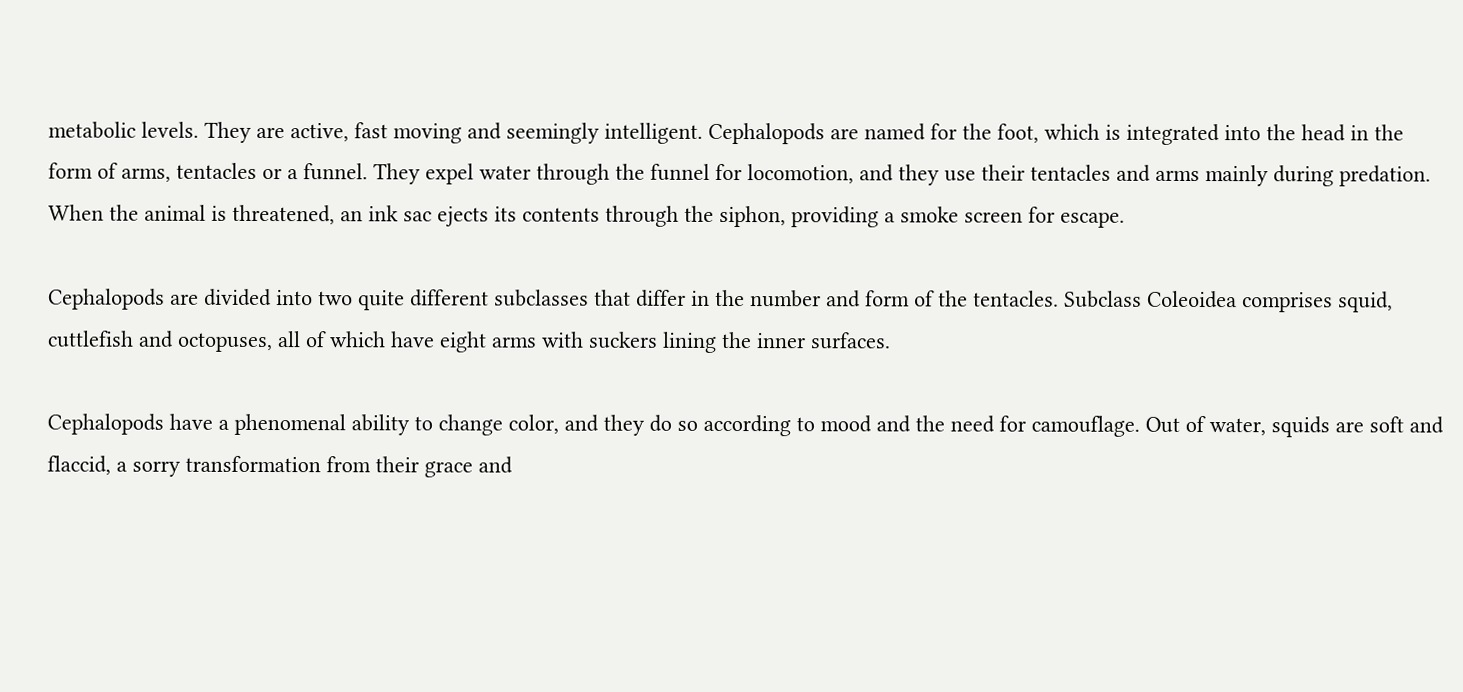metabolic levels. They are active, fast moving and seemingly intelligent. Cephalopods are named for the foot, which is integrated into the head in the form of arms, tentacles or a funnel. They expel water through the funnel for locomotion, and they use their tentacles and arms mainly during predation. When the animal is threatened, an ink sac ejects its contents through the siphon, providing a smoke screen for escape.

Cephalopods are divided into two quite different subclasses that differ in the number and form of the tentacles. Subclass Coleoidea comprises squid, cuttlefish and octopuses, all of which have eight arms with suckers lining the inner surfaces.

Cephalopods have a phenomenal ability to change color, and they do so according to mood and the need for camouflage. Out of water, squids are soft and flaccid, a sorry transformation from their grace and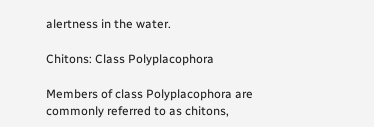alertness in the water.

Chitons: Class Polyplacophora

Members of class Polyplacophora are commonly referred to as chitons,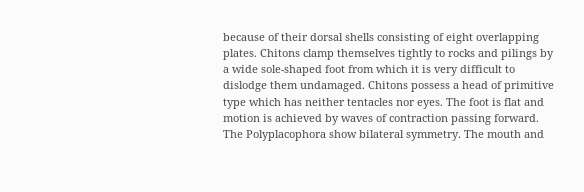because of their dorsal shells consisting of eight overlapping plates. Chitons clamp themselves tightly to rocks and pilings by a wide sole-shaped foot from which it is very difficult to dislodge them undamaged. Chitons possess a head of primitive type which has neither tentacles nor eyes. The foot is flat and motion is achieved by waves of contraction passing forward. The Polyplacophora show bilateral symmetry. The mouth and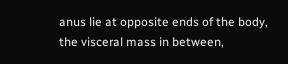anus lie at opposite ends of the body, the visceral mass in between,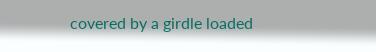covered by a girdle loaded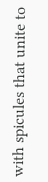with spicules that unite to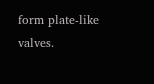form plate-like valves.